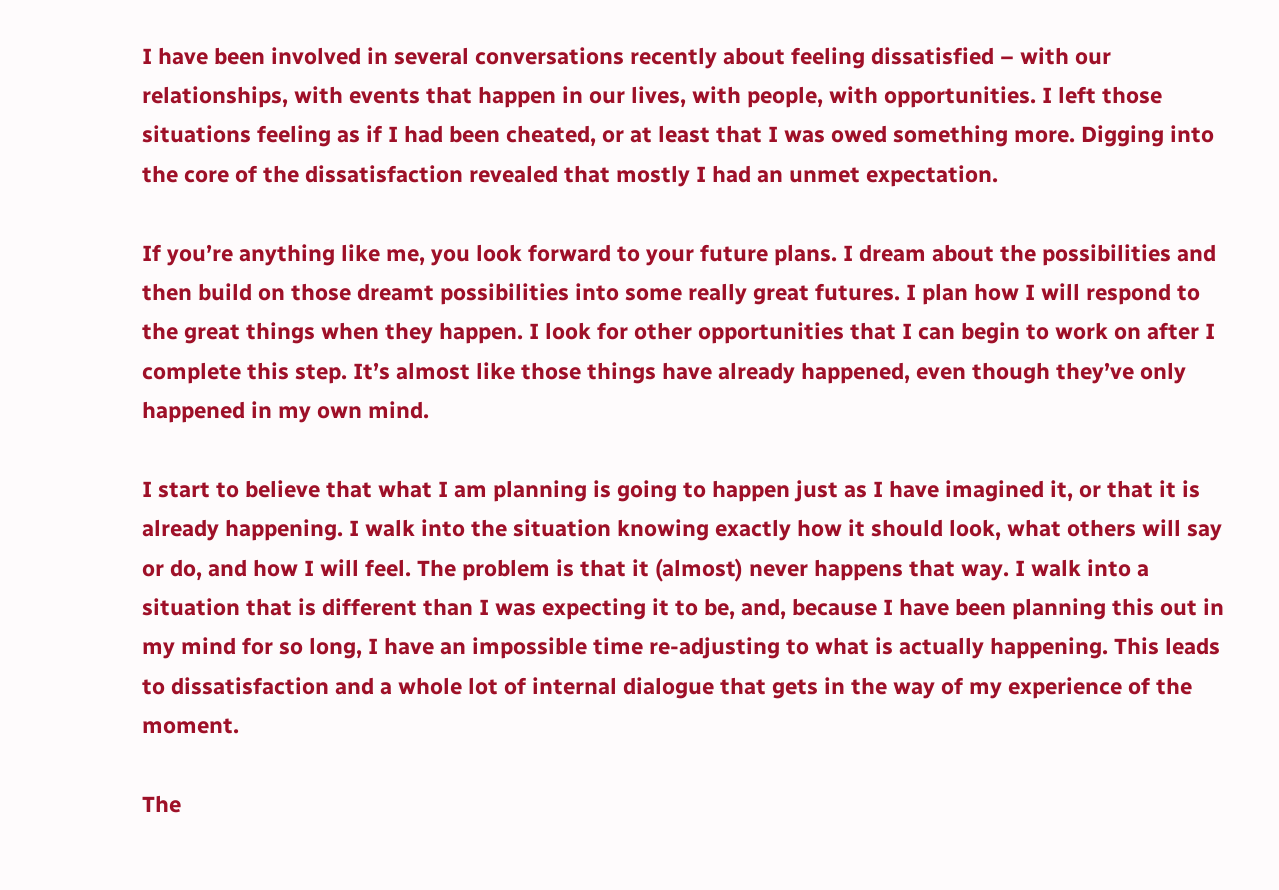I have been involved in several conversations recently about feeling dissatisfied – with our relationships, with events that happen in our lives, with people, with opportunities. I left those situations feeling as if I had been cheated, or at least that I was owed something more. Digging into the core of the dissatisfaction revealed that mostly I had an unmet expectation.

If you’re anything like me, you look forward to your future plans. I dream about the possibilities and then build on those dreamt possibilities into some really great futures. I plan how I will respond to the great things when they happen. I look for other opportunities that I can begin to work on after I complete this step. It’s almost like those things have already happened, even though they’ve only happened in my own mind.

I start to believe that what I am planning is going to happen just as I have imagined it, or that it is already happening. I walk into the situation knowing exactly how it should look, what others will say or do, and how I will feel. The problem is that it (almost) never happens that way. I walk into a situation that is different than I was expecting it to be, and, because I have been planning this out in my mind for so long, I have an impossible time re-adjusting to what is actually happening. This leads to dissatisfaction and a whole lot of internal dialogue that gets in the way of my experience of the moment.

The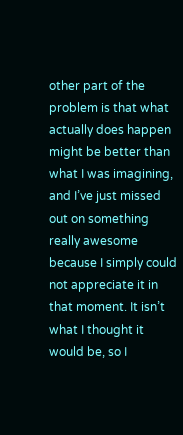other part of the problem is that what actually does happen might be better than what I was imagining, and I’ve just missed out on something really awesome because I simply could not appreciate it in that moment. It isn’t what I thought it would be, so I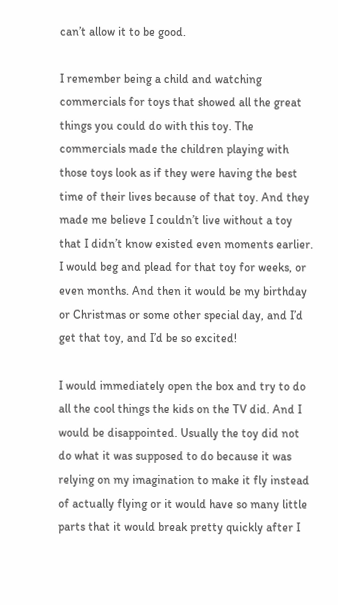can’t allow it to be good.

I remember being a child and watching commercials for toys that showed all the great things you could do with this toy. The commercials made the children playing with those toys look as if they were having the best time of their lives because of that toy. And they made me believe I couldn’t live without a toy that I didn’t know existed even moments earlier. I would beg and plead for that toy for weeks, or even months. And then it would be my birthday or Christmas or some other special day, and I’d get that toy, and I’d be so excited!

I would immediately open the box and try to do all the cool things the kids on the TV did. And I would be disappointed. Usually the toy did not do what it was supposed to do because it was relying on my imagination to make it fly instead of actually flying or it would have so many little parts that it would break pretty quickly after I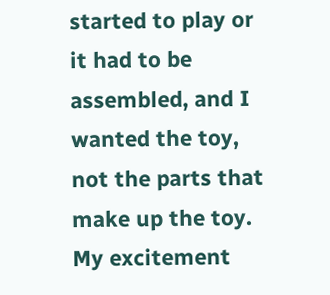started to play or it had to be assembled, and I wanted the toy, not the parts that make up the toy. My excitement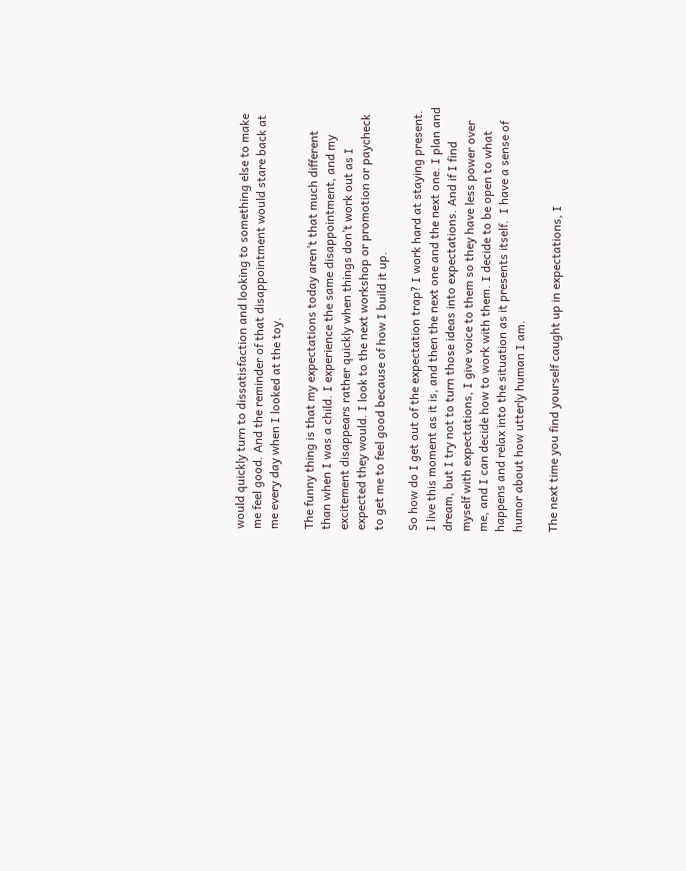would quickly turn to dissatisfaction and looking to something else to make me feel good. And the reminder of that disappointment would stare back at me every day when I looked at the toy.

The funny thing is that my expectations today aren’t that much different than when I was a child. I experience the same disappointment, and my excitement disappears rather quickly when things don’t work out as I expected they would. I look to the next workshop or promotion or paycheck to get me to feel good because of how I build it up.

So how do I get out of the expectation trap? I work hard at staying present. I live this moment as it is, and then the next one and the next one. I plan and dream, but I try not to turn those ideas into expectations. And if I find myself with expectations, I give voice to them so they have less power over me, and I can decide how to work with them. I decide to be open to what happens and relax into the situation as it presents itself.  I have a sense of humor about how utterly human I am.

The next time you find yourself caught up in expectations, I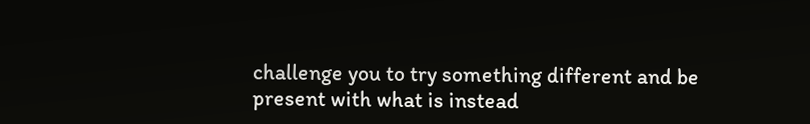challenge you to try something different and be present with what is instead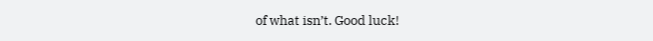of what isn’t. Good luck!